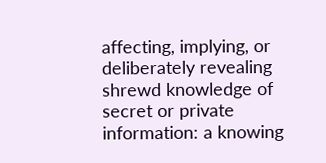affecting, implying, or deliberately revealing shrewd knowledge of secret or private information: a knowing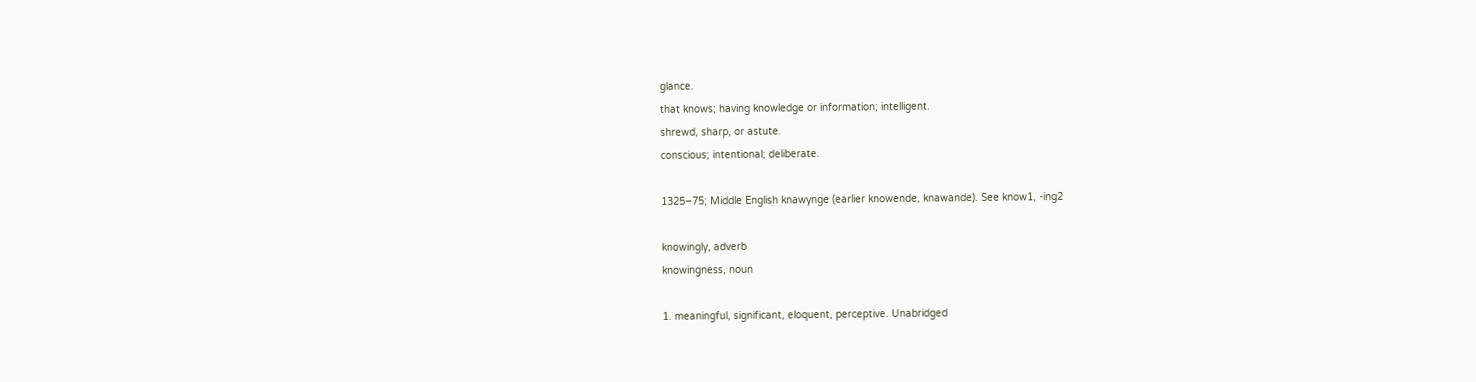glance.
that knows; having knowledge or information; intelligent.
shrewd, sharp, or astute.
conscious; intentional; deliberate.

1325–75; Middle English knawynge (earlier knowende, knawande). See know1, -ing2

knowingly, adverb
knowingness, noun

1. meaningful, significant, eloquent, perceptive. Unabridged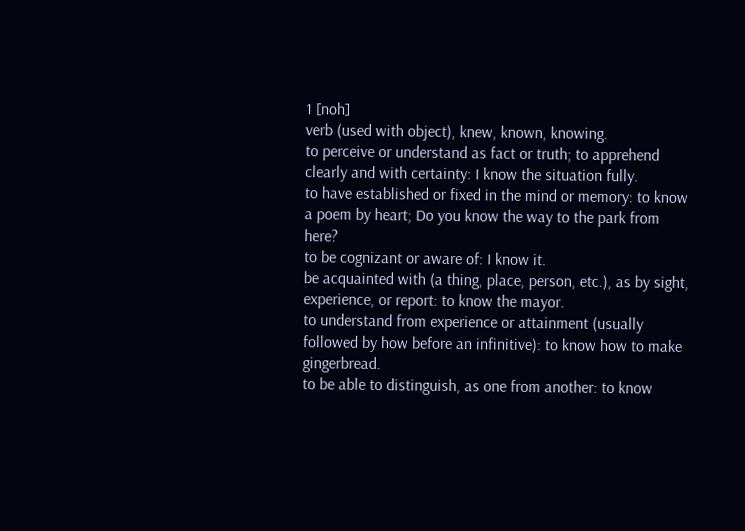1 [noh]
verb (used with object), knew, known, knowing.
to perceive or understand as fact or truth; to apprehend clearly and with certainty: I know the situation fully.
to have established or fixed in the mind or memory: to know a poem by heart; Do you know the way to the park from here?
to be cognizant or aware of: I know it.
be acquainted with (a thing, place, person, etc.), as by sight, experience, or report: to know the mayor.
to understand from experience or attainment (usually followed by how before an infinitive): to know how to make gingerbread.
to be able to distinguish, as one from another: to know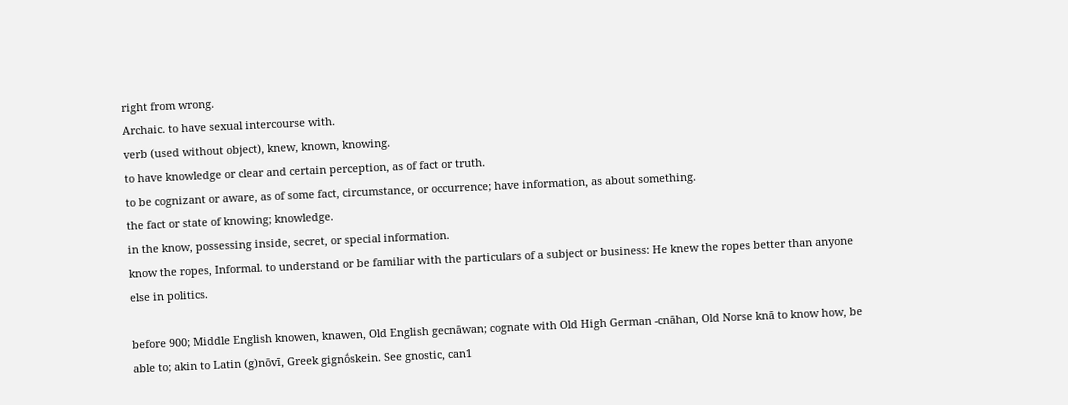right from wrong.
Archaic. to have sexual intercourse with.
verb (used without object), knew, known, knowing.
to have knowledge or clear and certain perception, as of fact or truth.
to be cognizant or aware, as of some fact, circumstance, or occurrence; have information, as about something.
the fact or state of knowing; knowledge.
in the know, possessing inside, secret, or special information.
know the ropes, Informal. to understand or be familiar with the particulars of a subject or business: He knew the ropes better than anyone else in politics.

before 900; Middle English knowen, knawen, Old English gecnāwan; cognate with Old High German -cnāhan, Old Norse knā to know how, be able to; akin to Latin (g)nōvī, Greek gignṓskein. See gnostic, can1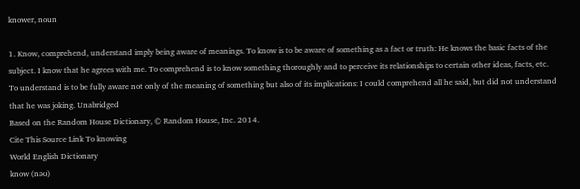knower, noun

1. Know, comprehend, understand imply being aware of meanings. To know is to be aware of something as a fact or truth: He knows the basic facts of the subject. I know that he agrees with me. To comprehend is to know something thoroughly and to perceive its relationships to certain other ideas, facts, etc. To understand is to be fully aware not only of the meaning of something but also of its implications: I could comprehend all he said, but did not understand that he was joking. Unabridged
Based on the Random House Dictionary, © Random House, Inc. 2014.
Cite This Source Link To knowing
World English Dictionary
know (nəʊ)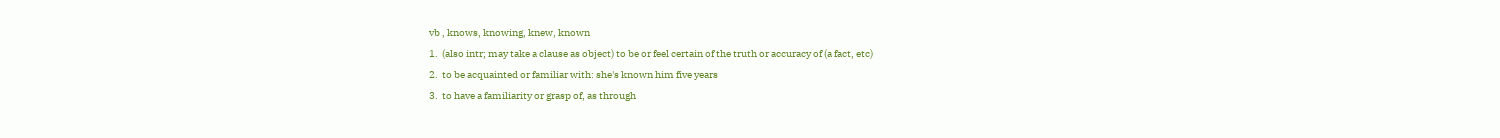vb , knows, knowing, knew, known
1.  (also intr; may take a clause as object) to be or feel certain of the truth or accuracy of (a fact, etc)
2.  to be acquainted or familiar with: she's known him five years
3.  to have a familiarity or grasp of, as through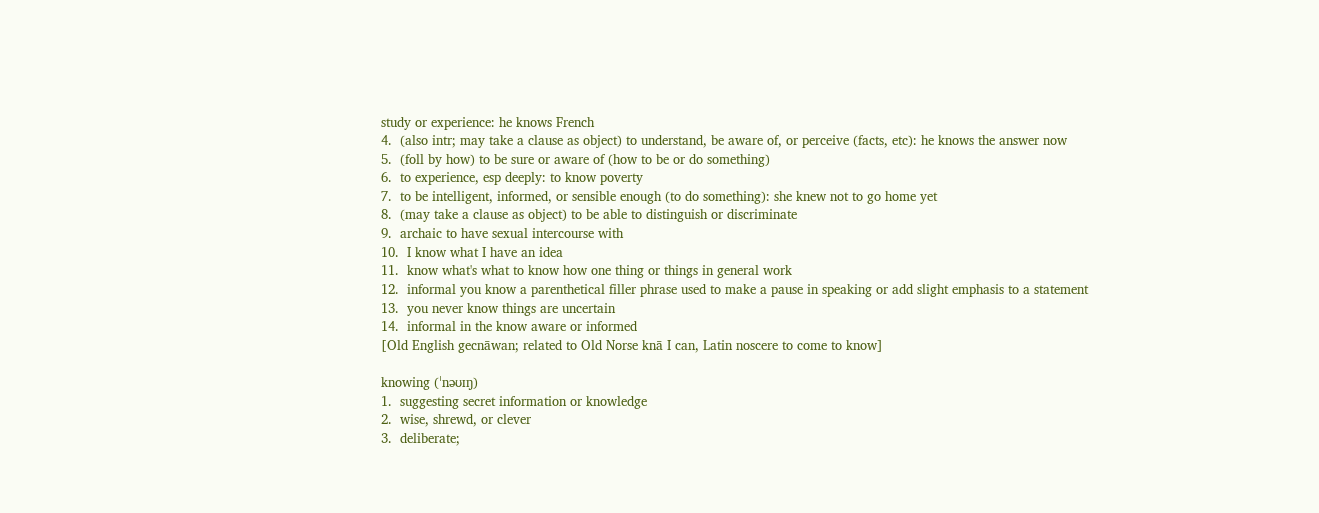study or experience: he knows French
4.  (also intr; may take a clause as object) to understand, be aware of, or perceive (facts, etc): he knows the answer now
5.  (foll by how) to be sure or aware of (how to be or do something)
6.  to experience, esp deeply: to know poverty
7.  to be intelligent, informed, or sensible enough (to do something): she knew not to go home yet
8.  (may take a clause as object) to be able to distinguish or discriminate
9.  archaic to have sexual intercourse with
10.  I know what I have an idea
11.  know what's what to know how one thing or things in general work
12.  informal you know a parenthetical filler phrase used to make a pause in speaking or add slight emphasis to a statement
13.  you never know things are uncertain
14.  informal in the know aware or informed
[Old English gecnāwan; related to Old Norse knā I can, Latin noscere to come to know]

knowing (ˈnəʊɪŋ)
1.  suggesting secret information or knowledge
2.  wise, shrewd, or clever
3.  deliberate;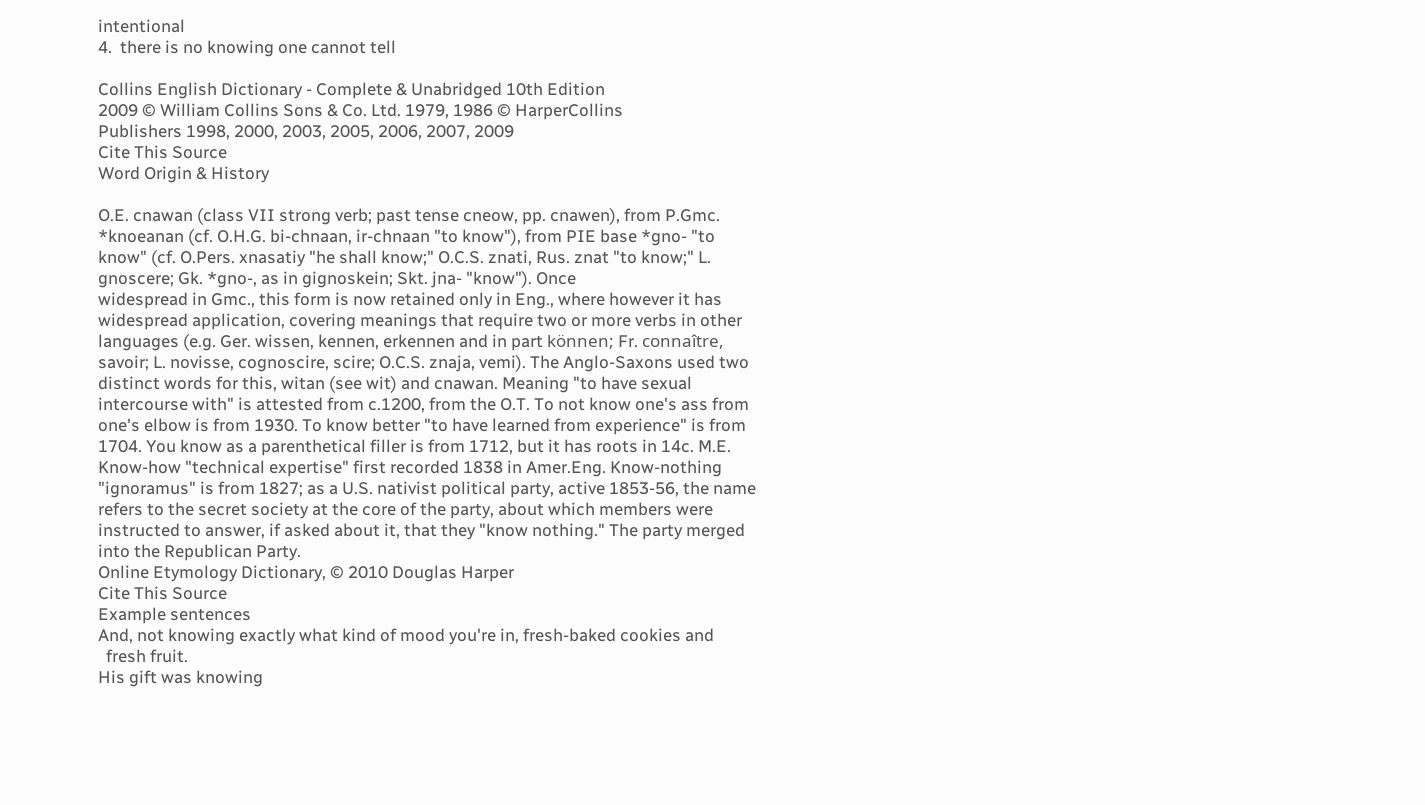intentional
4.  there is no knowing one cannot tell

Collins English Dictionary - Complete & Unabridged 10th Edition
2009 © William Collins Sons & Co. Ltd. 1979, 1986 © HarperCollins
Publishers 1998, 2000, 2003, 2005, 2006, 2007, 2009
Cite This Source
Word Origin & History

O.E. cnawan (class VII strong verb; past tense cneow, pp. cnawen), from P.Gmc. *knoeanan (cf. O.H.G. bi-chnaan, ir-chnaan "to know"), from PIE base *gno- "to know" (cf. O.Pers. xnasatiy "he shall know;" O.C.S. znati, Rus. znat "to know;" L. gnoscere; Gk. *gno-, as in gignoskein; Skt. jna- "know"). Once
widespread in Gmc., this form is now retained only in Eng., where however it has widespread application, covering meanings that require two or more verbs in other languages (e.g. Ger. wissen, kennen, erkennen and in part können; Fr. connaître, savoir; L. novisse, cognoscire, scire; O.C.S. znaja, vemi). The Anglo-Saxons used two distinct words for this, witan (see wit) and cnawan. Meaning "to have sexual intercourse with" is attested from c.1200, from the O.T. To not know one's ass from one's elbow is from 1930. To know better "to have learned from experience" is from 1704. You know as a parenthetical filler is from 1712, but it has roots in 14c. M.E. Know-how "technical expertise" first recorded 1838 in Amer.Eng. Know-nothing "ignoramus" is from 1827; as a U.S. nativist political party, active 1853-56, the name refers to the secret society at the core of the party, about which members were instructed to answer, if asked about it, that they "know nothing." The party merged into the Republican Party.
Online Etymology Dictionary, © 2010 Douglas Harper
Cite This Source
Example sentences
And, not knowing exactly what kind of mood you're in, fresh-baked cookies and
  fresh fruit.
His gift was knowing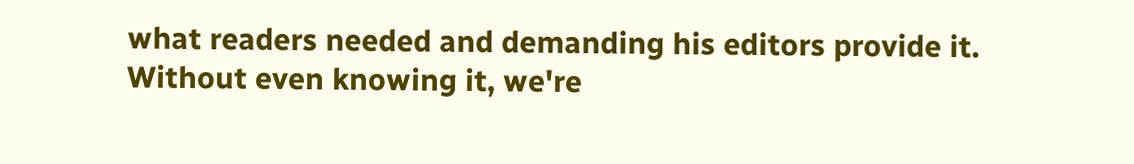what readers needed and demanding his editors provide it.
Without even knowing it, we're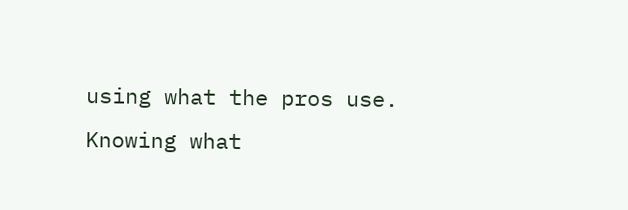using what the pros use.
Knowing what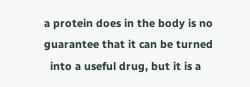a protein does in the body is no guarantee that it can be turned
  into a useful drug, but it is a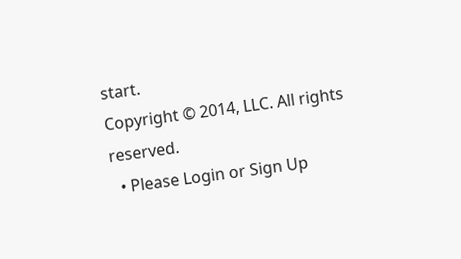start.
Copyright © 2014, LLC. All rights reserved.
  • Please Login or Sign Up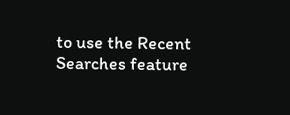to use the Recent Searches feature